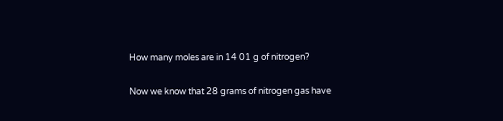How many moles are in 14 01 g of nitrogen?

Now we know that 28 grams of nitrogen gas have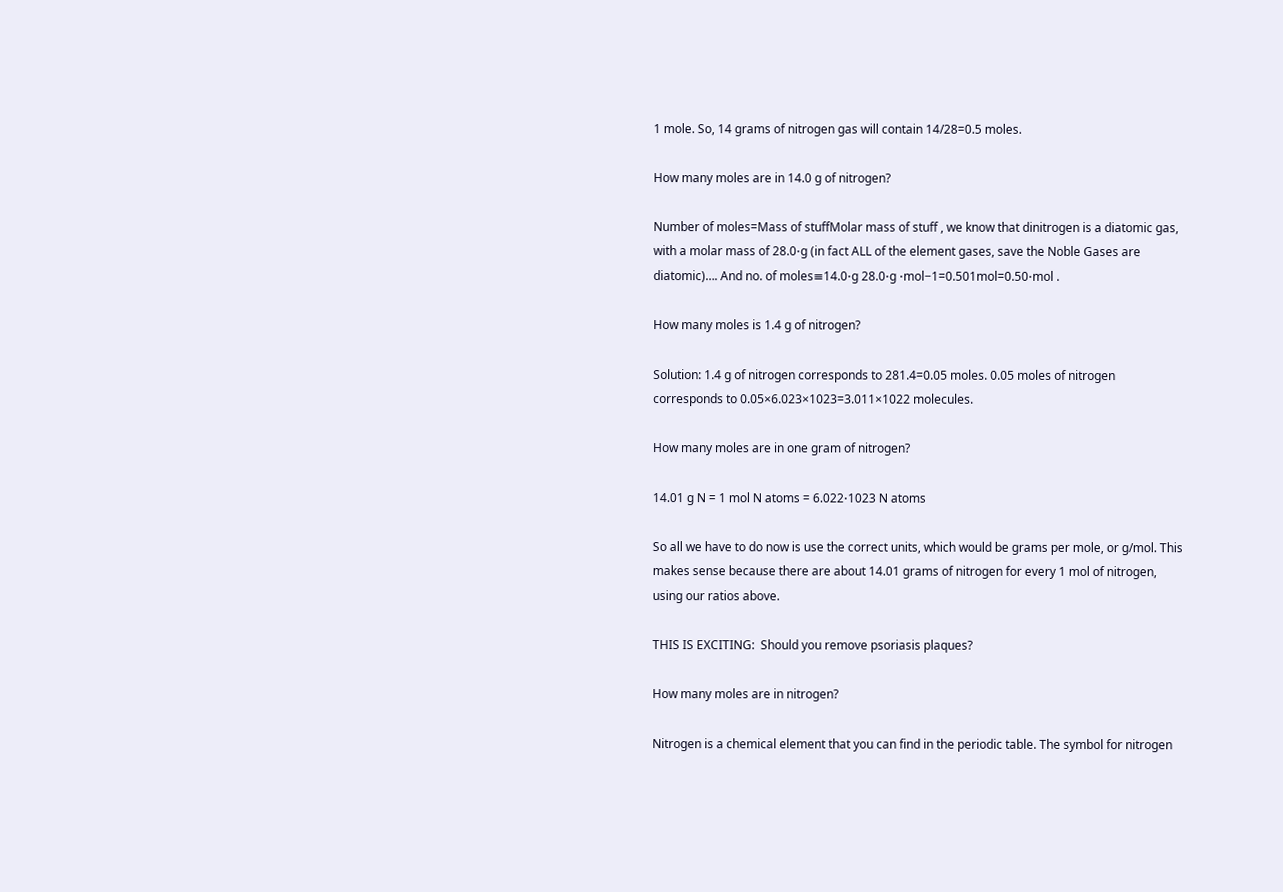1 mole. So, 14 grams of nitrogen gas will contain 14/28=0.5 moles.

How many moles are in 14.0 g of nitrogen?

Number of moles=Mass of stuffMolar mass of stuff , we know that dinitrogen is a diatomic gas, with a molar mass of 28.0⋅g (in fact ALL of the element gases, save the Noble Gases are diatomic)…. And no. of moles≡14.0⋅g 28.0⋅g ⋅mol−1=0.501mol=0.50⋅mol .

How many moles is 1.4 g of nitrogen?

Solution: 1.4 g of nitrogen corresponds to 281.4=0.05 moles. 0.05 moles of nitrogen corresponds to 0.05×6.023×1023=3.011×1022 molecules.

How many moles are in one gram of nitrogen?

14.01 g N = 1 mol N atoms = 6.022⋅1023 N atoms

So all we have to do now is use the correct units, which would be grams per mole, or g/mol. This makes sense because there are about 14.01 grams of nitrogen for every 1 mol of nitrogen, using our ratios above.

THIS IS EXCITING:  Should you remove psoriasis plaques?

How many moles are in nitrogen?

Nitrogen is a chemical element that you can find in the periodic table. The symbol for nitrogen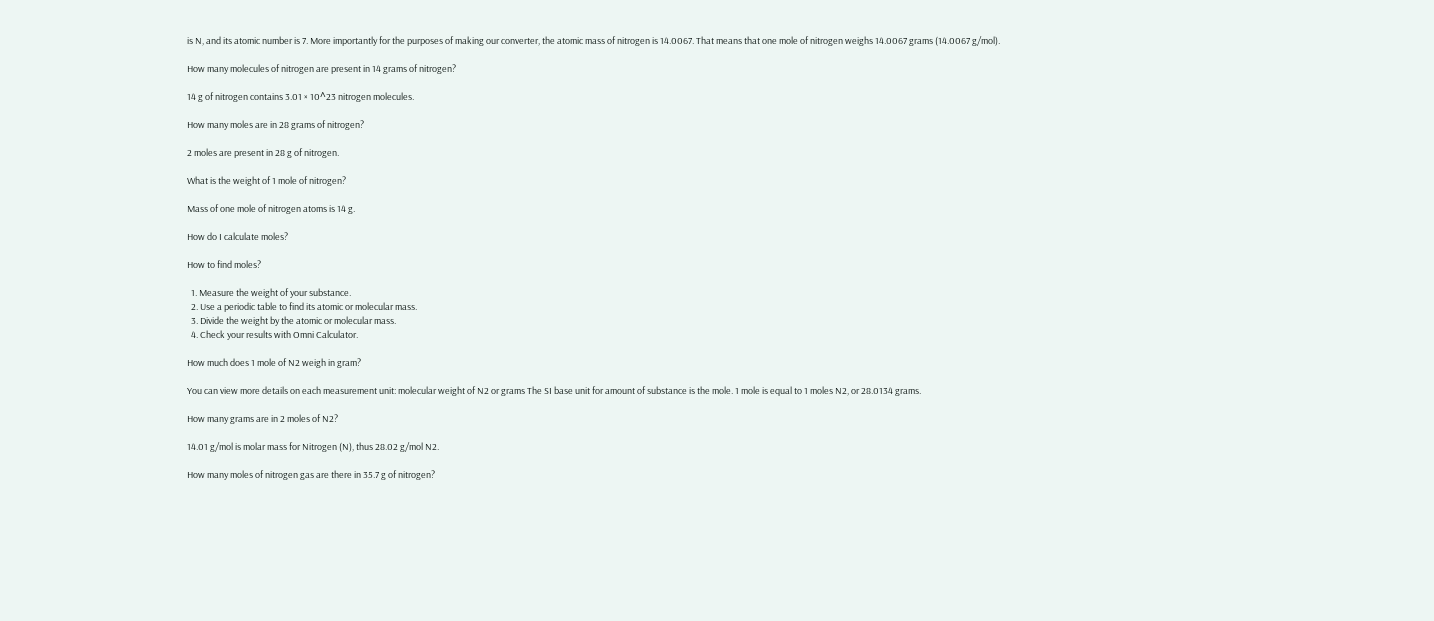is N, and its atomic number is 7. More importantly for the purposes of making our converter, the atomic mass of nitrogen is 14.0067. That means that one mole of nitrogen weighs 14.0067 grams (14.0067 g/mol).

How many molecules of nitrogen are present in 14 grams of nitrogen?

14 g of nitrogen contains 3.01 × 10^23 nitrogen molecules.

How many moles are in 28 grams of nitrogen?

2 moles are present in 28 g of nitrogen.

What is the weight of 1 mole of nitrogen?

Mass of one mole of nitrogen atoms is 14 g.

How do I calculate moles?

How to find moles?

  1. Measure the weight of your substance.
  2. Use a periodic table to find its atomic or molecular mass.
  3. Divide the weight by the atomic or molecular mass.
  4. Check your results with Omni Calculator.

How much does 1 mole of N2 weigh in gram?

You can view more details on each measurement unit: molecular weight of N2 or grams The SI base unit for amount of substance is the mole. 1 mole is equal to 1 moles N2, or 28.0134 grams.

How many grams are in 2 moles of N2?

14.01 g/mol is molar mass for Nitrogen (N), thus 28.02 g/mol N2.

How many moles of nitrogen gas are there in 35.7 g of nitrogen?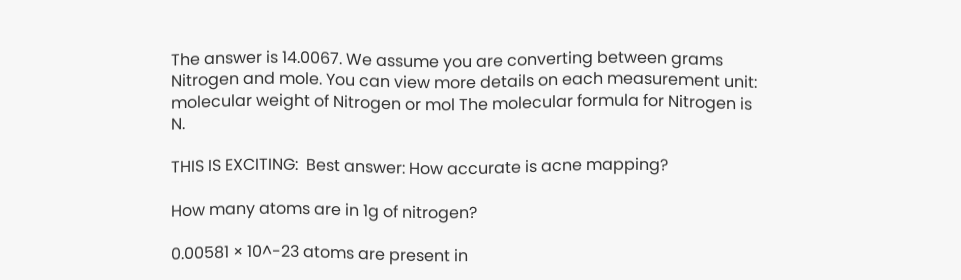The answer is 14.0067. We assume you are converting between grams Nitrogen and mole. You can view more details on each measurement unit: molecular weight of Nitrogen or mol The molecular formula for Nitrogen is N.

THIS IS EXCITING:  Best answer: How accurate is acne mapping?

How many atoms are in 1g of nitrogen?

0.00581 × 10^-23 atoms are present in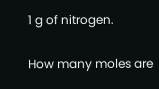1 g of nitrogen.

How many moles are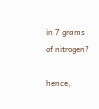in 7 grams of nitrogen?

hence,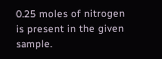0.25 moles of nitrogen is present in the given sample.